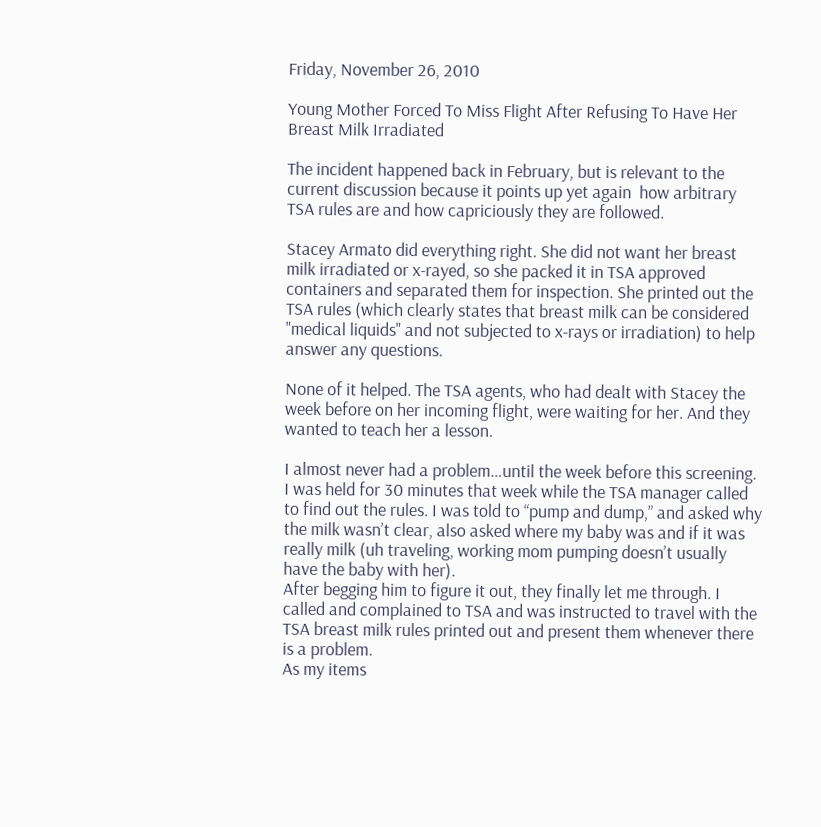Friday, November 26, 2010

Young Mother Forced To Miss Flight After Refusing To Have Her Breast Milk Irradiated

The incident happened back in February, but is relevant to the current discussion because it points up yet again  how arbitrary TSA rules are and how capriciously they are followed.

Stacey Armato did everything right. She did not want her breast milk irradiated or x-rayed, so she packed it in TSA approved containers and separated them for inspection. She printed out the TSA rules (which clearly states that breast milk can be considered "medical liquids" and not subjected to x-rays or irradiation) to help answer any questions.

None of it helped. The TSA agents, who had dealt with Stacey the week before on her incoming flight, were waiting for her. And they wanted to teach her a lesson.

I almost never had a problem…until the week before this screening. I was held for 30 minutes that week while the TSA manager called to find out the rules. I was told to “pump and dump,” and asked why the milk wasn’t clear, also asked where my baby was and if it was really milk (uh traveling, working mom pumping doesn’t usually have the baby with her).
After begging him to figure it out, they finally let me through. I called and complained to TSA and was instructed to travel with the TSA breast milk rules printed out and present them whenever there is a problem.
As my items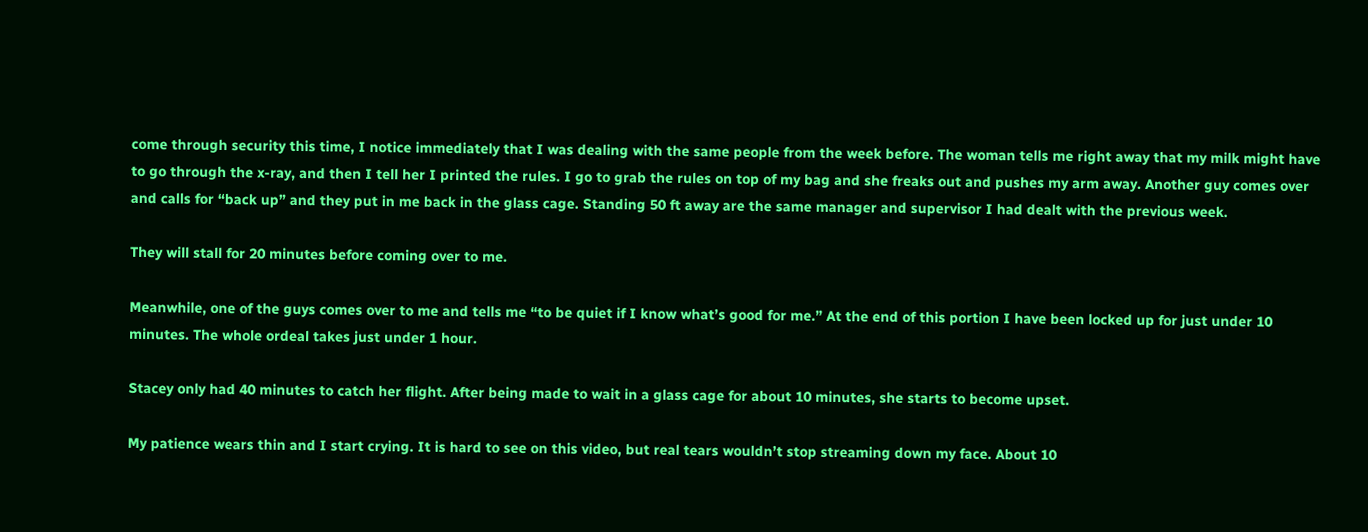come through security this time, I notice immediately that I was dealing with the same people from the week before. The woman tells me right away that my milk might have to go through the x-ray, and then I tell her I printed the rules. I go to grab the rules on top of my bag and she freaks out and pushes my arm away. Another guy comes over and calls for “back up” and they put in me back in the glass cage. Standing 50 ft away are the same manager and supervisor I had dealt with the previous week.

They will stall for 20 minutes before coming over to me.

Meanwhile, one of the guys comes over to me and tells me “to be quiet if I know what’s good for me.” At the end of this portion I have been locked up for just under 10 minutes. The whole ordeal takes just under 1 hour.

Stacey only had 40 minutes to catch her flight. After being made to wait in a glass cage for about 10 minutes, she starts to become upset.

My patience wears thin and I start crying. It is hard to see on this video, but real tears wouldn’t stop streaming down my face. About 10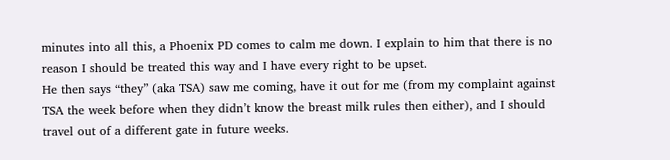minutes into all this, a Phoenix PD comes to calm me down. I explain to him that there is no reason I should be treated this way and I have every right to be upset.
He then says “they” (aka TSA) saw me coming, have it out for me (from my complaint against TSA the week before when they didn’t know the breast milk rules then either), and I should travel out of a different gate in future weeks.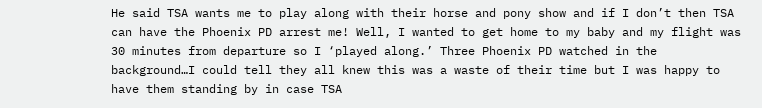He said TSA wants me to play along with their horse and pony show and if I don’t then TSA can have the Phoenix PD arrest me! Well, I wanted to get home to my baby and my flight was 30 minutes from departure so I ‘played along.’ Three Phoenix PD watched in the background…I could tell they all knew this was a waste of their time but I was happy to have them standing by in case TSA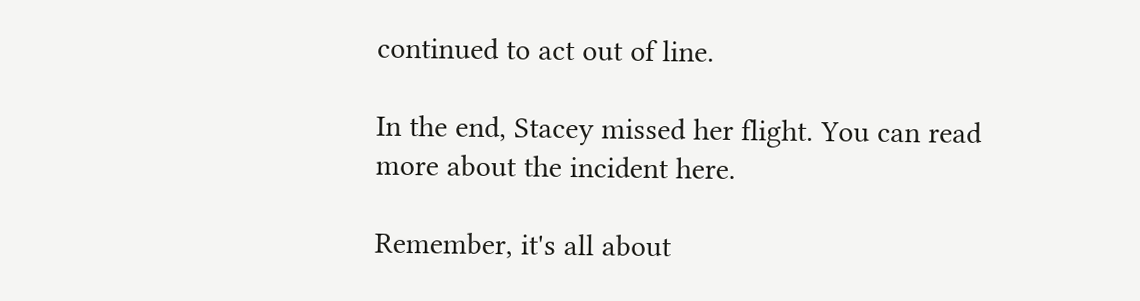continued to act out of line.

In the end, Stacey missed her flight. You can read more about the incident here.

Remember, it's all about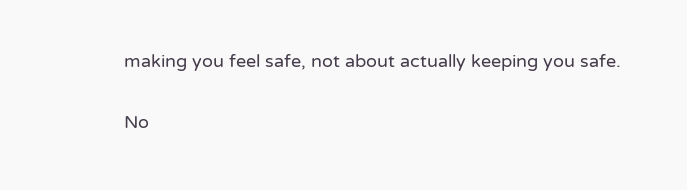making you feel safe, not about actually keeping you safe.

No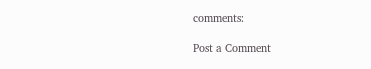comments:

Post a Comment